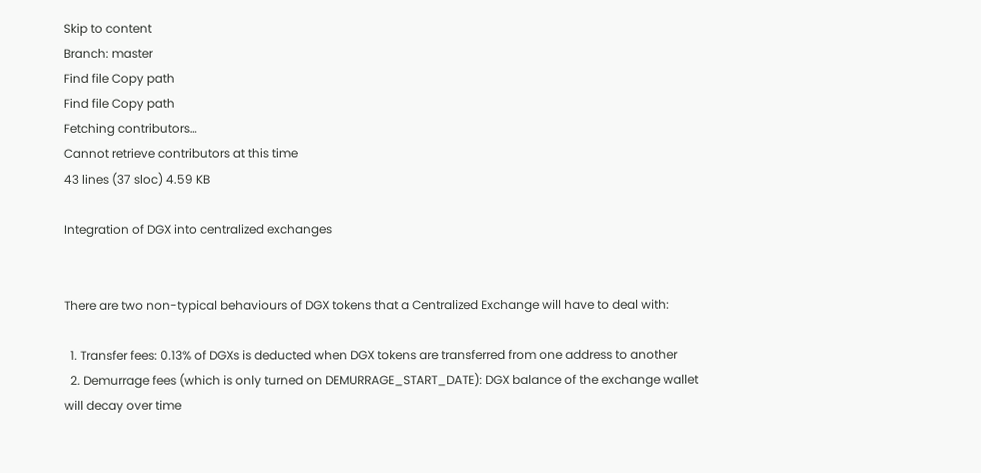Skip to content
Branch: master
Find file Copy path
Find file Copy path
Fetching contributors…
Cannot retrieve contributors at this time
43 lines (37 sloc) 4.59 KB

Integration of DGX into centralized exchanges


There are two non-typical behaviours of DGX tokens that a Centralized Exchange will have to deal with:

  1. Transfer fees: 0.13% of DGXs is deducted when DGX tokens are transferred from one address to another
  2. Demurrage fees (which is only turned on DEMURRAGE_START_DATE): DGX balance of the exchange wallet will decay over time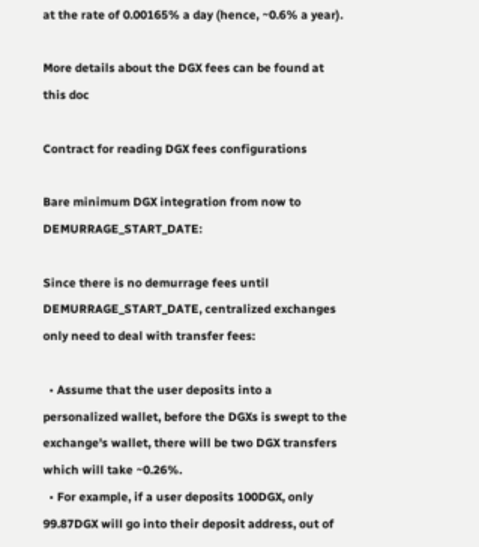at the rate of 0.00165% a day (hence, ~0.6% a year).

More details about the DGX fees can be found at this doc

Contract for reading DGX fees configurations

Bare minimum DGX integration from now to DEMURRAGE_START_DATE:

Since there is no demurrage fees until DEMURRAGE_START_DATE, centralized exchanges only need to deal with transfer fees:

  • Assume that the user deposits into a personalized wallet, before the DGXs is swept to the exchange's wallet, there will be two DGX transfers which will take ~0.26%.
  • For example, if a user deposits 100DGX, only 99.87DGX will go into their deposit address, out of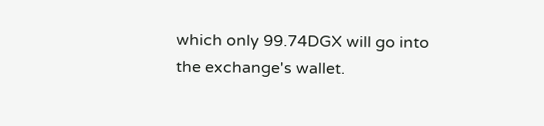which only 99.74DGX will go into the exchange's wallet.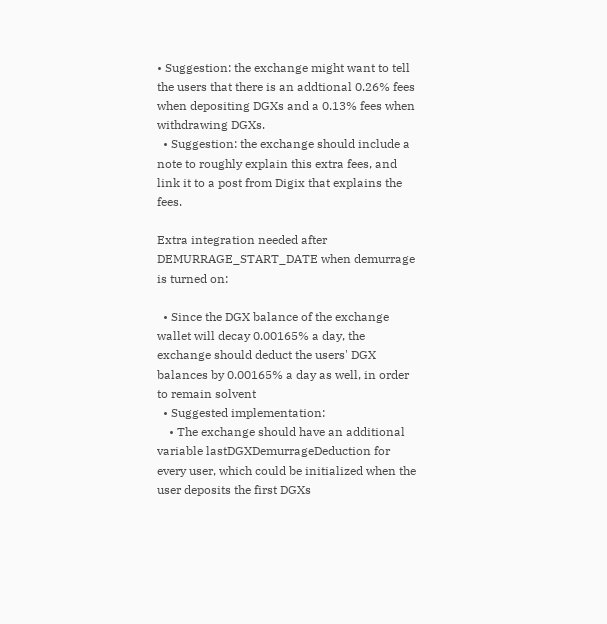• Suggestion: the exchange might want to tell the users that there is an addtional 0.26% fees when depositing DGXs and a 0.13% fees when withdrawing DGXs.
  • Suggestion: the exchange should include a note to roughly explain this extra fees, and link it to a post from Digix that explains the fees.

Extra integration needed after DEMURRAGE_START_DATE when demurrage is turned on:

  • Since the DGX balance of the exchange wallet will decay 0.00165% a day, the exchange should deduct the users' DGX balances by 0.00165% a day as well, in order to remain solvent
  • Suggested implementation:
    • The exchange should have an additional variable lastDGXDemurrageDeduction for every user, which could be initialized when the user deposits the first DGXs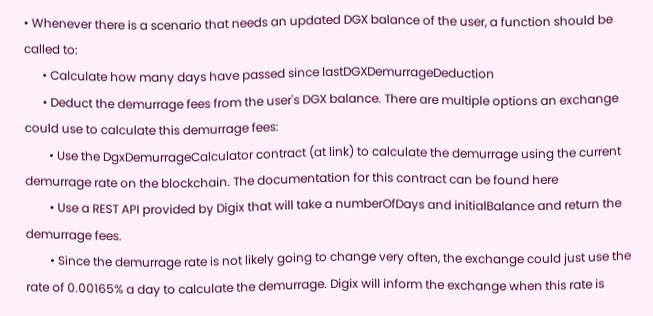• Whenever there is a scenario that needs an updated DGX balance of the user, a function should be called to:
      • Calculate how many days have passed since lastDGXDemurrageDeduction
      • Deduct the demurrage fees from the user's DGX balance. There are multiple options an exchange could use to calculate this demurrage fees:
        • Use the DgxDemurrageCalculator contract (at link) to calculate the demurrage using the current demurrage rate on the blockchain. The documentation for this contract can be found here
        • Use a REST API provided by Digix that will take a numberOfDays and initialBalance and return the demurrage fees.
        • Since the demurrage rate is not likely going to change very often, the exchange could just use the rate of 0.00165% a day to calculate the demurrage. Digix will inform the exchange when this rate is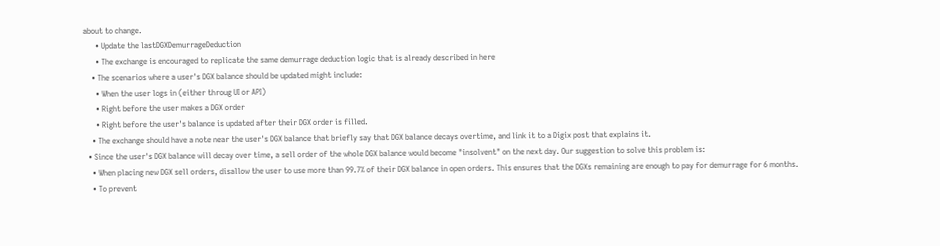about to change.
      • Update the lastDGXDemurrageDeduction
      • The exchange is encouraged to replicate the same demurrage deduction logic that is already described in here
    • The scenarios where a user's DGX balance should be updated might include:
      • When the user logs in (either throug UI or API)
      • Right before the user makes a DGX order
      • Right before the user's balance is updated after their DGX order is filled.
    • The exchange should have a note near the user's DGX balance that briefly say that DGX balance decays overtime, and link it to a Digix post that explains it.
  • Since the user's DGX balance will decay over time, a sell order of the whole DGX balance would become "insolvent" on the next day. Our suggestion to solve this problem is:
    • When placing new DGX sell orders, disallow the user to use more than 99.7% of their DGX balance in open orders. This ensures that the DGXs remaining are enough to pay for demurrage for 6 months.
    • To prevent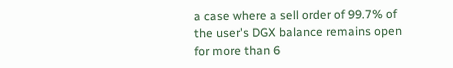a case where a sell order of 99.7% of the user's DGX balance remains open for more than 6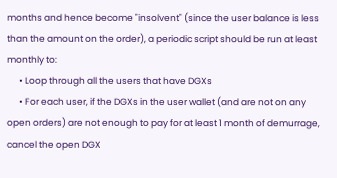months and hence become "insolvent" (since the user balance is less than the amount on the order), a periodic script should be run at least monthly to:
      • Loop through all the users that have DGXs
      • For each user, if the DGXs in the user wallet (and are not on any open orders) are not enough to pay for at least 1 month of demurrage, cancel the open DGX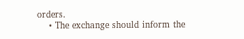orders.
    • The exchange should inform the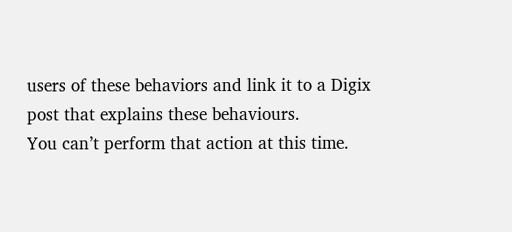users of these behaviors and link it to a Digix post that explains these behaviours.
You can’t perform that action at this time.